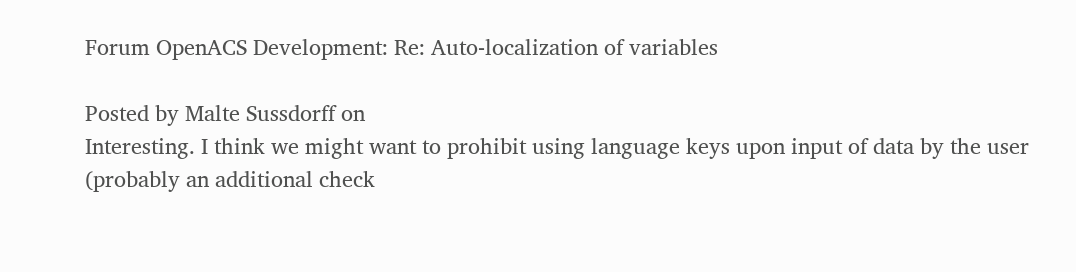Forum OpenACS Development: Re: Auto-localization of variables

Posted by Malte Sussdorff on
Interesting. I think we might want to prohibit using language keys upon input of data by the user (probably an additional check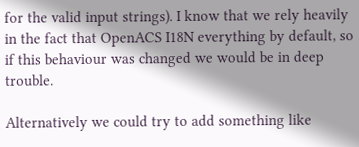for the valid input strings). I know that we rely heavily in the fact that OpenACS I18N everything by default, so if this behaviour was changed we would be in deep trouble.

Alternatively we could try to add something like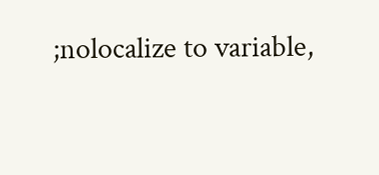;nolocalize to variable,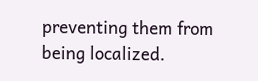preventing them from being localized.